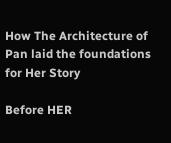How The Architecture of Pan laid the foundations for Her Story

Before HER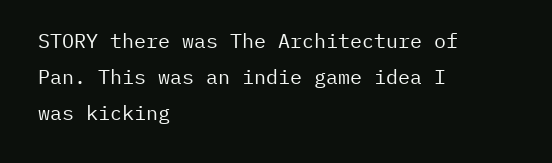STORY there was The Architecture of Pan. This was an indie game idea I was kicking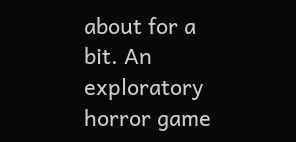about for a bit. An exploratory horror game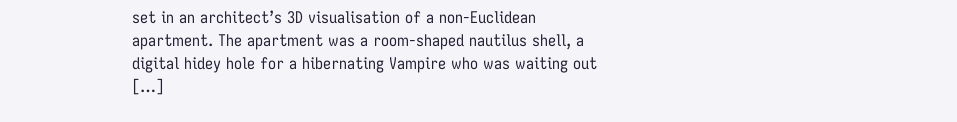set in an architect’s 3D visualisation of a non-Euclidean apartment. The apartment was a room-shaped nautilus shell, a digital hidey hole for a hibernating Vampire who was waiting out […]